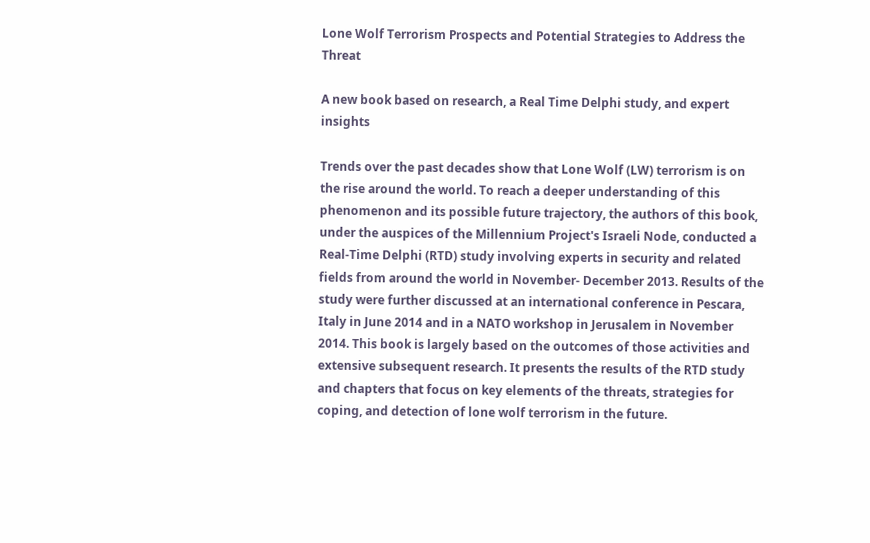Lone Wolf Terrorism Prospects and Potential Strategies to Address the Threat

A new book based on research, a Real Time Delphi study, and expert insights

Trends over the past decades show that Lone Wolf (LW) terrorism is on the rise around the world. To reach a deeper understanding of this phenomenon and its possible future trajectory, the authors of this book, under the auspices of the Millennium Project's Israeli Node, conducted a Real-Time Delphi (RTD) study involving experts in security and related fields from around the world in November- December 2013. Results of the study were further discussed at an international conference in Pescara, Italy in June 2014 and in a NATO workshop in Jerusalem in November 2014. This book is largely based on the outcomes of those activities and extensive subsequent research. It presents the results of the RTD study and chapters that focus on key elements of the threats, strategies for coping, and detection of lone wolf terrorism in the future.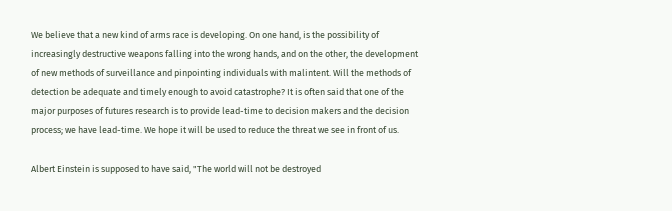We believe that a new kind of arms race is developing. On one hand, is the possibility of increasingly destructive weapons falling into the wrong hands, and on the other, the development of new methods of surveillance and pinpointing individuals with malintent. Will the methods of detection be adequate and timely enough to avoid catastrophe? It is often said that one of the major purposes of futures research is to provide lead-time to decision makers and the decision process; we have lead-time. We hope it will be used to reduce the threat we see in front of us.

Albert Einstein is supposed to have said, "The world will not be destroyed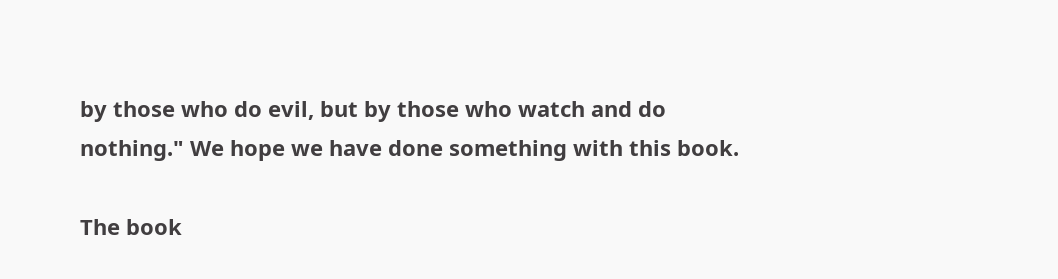by those who do evil, but by those who watch and do nothing." We hope we have done something with this book.

The book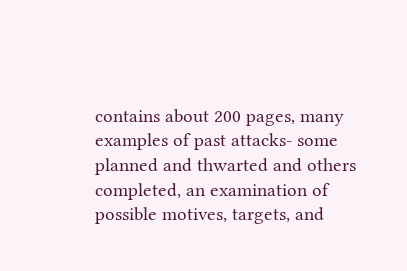contains about 200 pages, many examples of past attacks- some planned and thwarted and others completed, an examination of possible motives, targets, and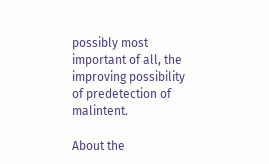possibly most important of all, the improving possibility of predetection of malintent.

About the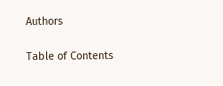Authors

Table of Contents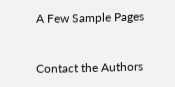A Few Sample Pages


Contact the Authors